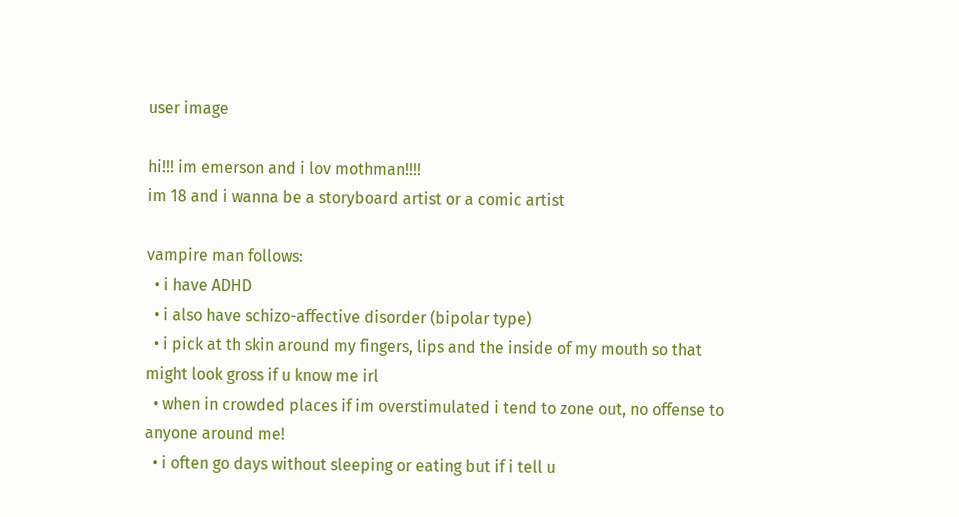user image

hi!!! im emerson and i lov mothman!!!!
im 18 and i wanna be a storyboard artist or a comic artist

vampire man follows:
  • i have ADHD
  • i also have schizo-affective disorder (bipolar type)
  • i pick at th skin around my fingers, lips and the inside of my mouth so that might look gross if u know me irl
  • when in crowded places if im overstimulated i tend to zone out, no offense to anyone around me!
  • i often go days without sleeping or eating but if i tell u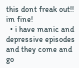this dont freak out!! im fine!
  • i have manic and depressive episodes and they come and go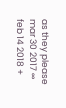as they please
mar 30 2017 ∞
feb 14 2018 +